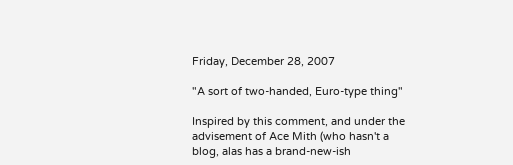Friday, December 28, 2007

"A sort of two-handed, Euro-type thing"

Inspired by this comment, and under the advisement of Ace Mith (who hasn't a blog, alas has a brand-new-ish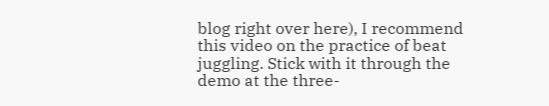blog right over here), I recommend this video on the practice of beat juggling. Stick with it through the demo at the three-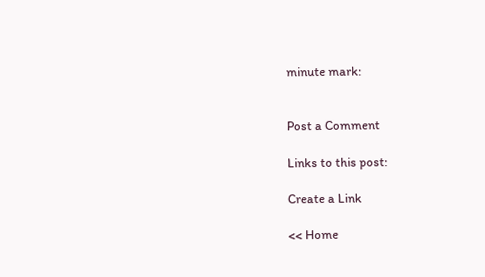minute mark:


Post a Comment

Links to this post:

Create a Link

<< Home